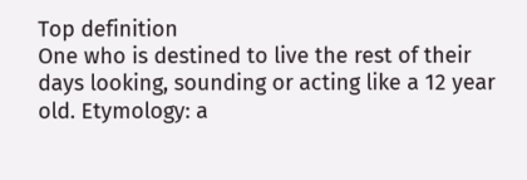Top definition
One who is destined to live the rest of their days looking, sounding or acting like a 12 year old. Etymology: a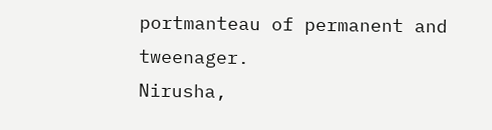portmanteau of permanent and tweenager.
Nirusha,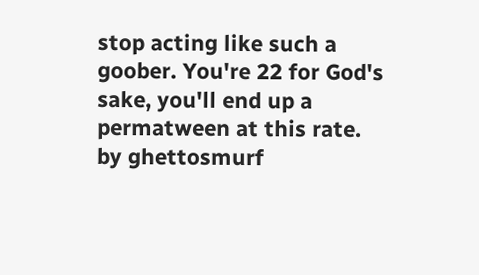stop acting like such a goober. You're 22 for God's sake, you'll end up a permatween at this rate.
by ghettosmurf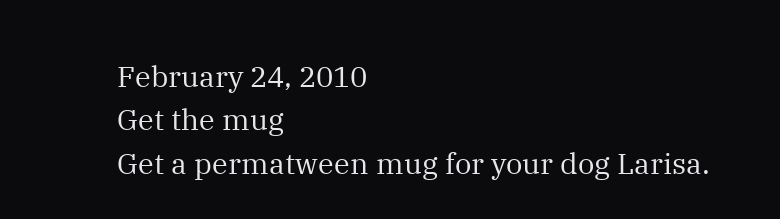February 24, 2010
Get the mug
Get a permatween mug for your dog Larisa.